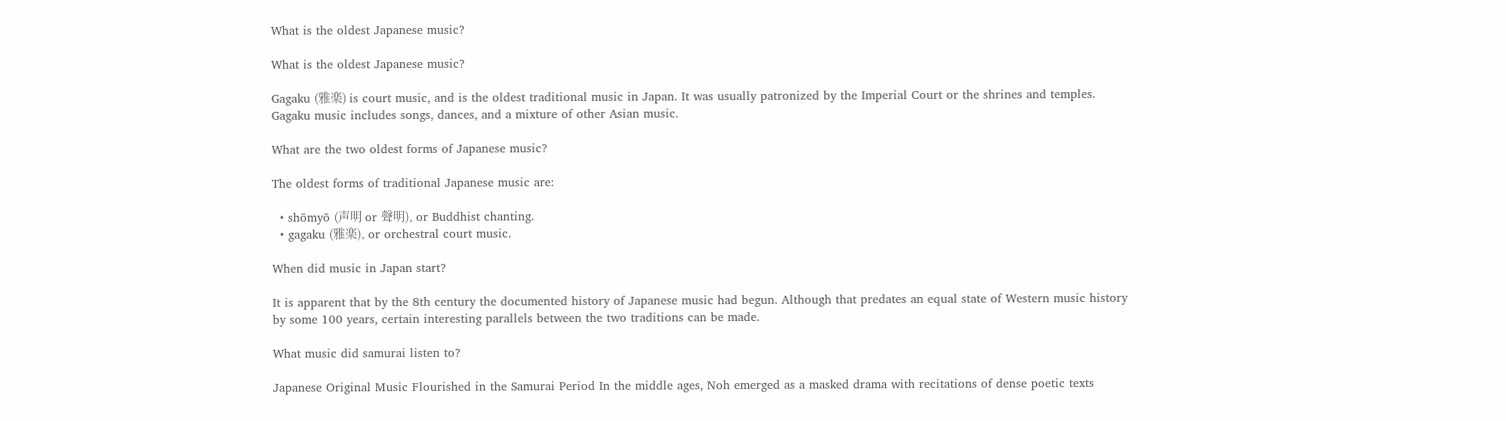What is the oldest Japanese music?

What is the oldest Japanese music?

Gagaku (雅楽) is court music, and is the oldest traditional music in Japan. It was usually patronized by the Imperial Court or the shrines and temples. Gagaku music includes songs, dances, and a mixture of other Asian music.

What are the two oldest forms of Japanese music?

The oldest forms of traditional Japanese music are:

  • shōmyō (声明 or 聲明), or Buddhist chanting.
  • gagaku (雅楽), or orchestral court music.

When did music in Japan start?

It is apparent that by the 8th century the documented history of Japanese music had begun. Although that predates an equal state of Western music history by some 100 years, certain interesting parallels between the two traditions can be made.

What music did samurai listen to?

Japanese Original Music Flourished in the Samurai Period In the middle ages, Noh emerged as a masked drama with recitations of dense poetic texts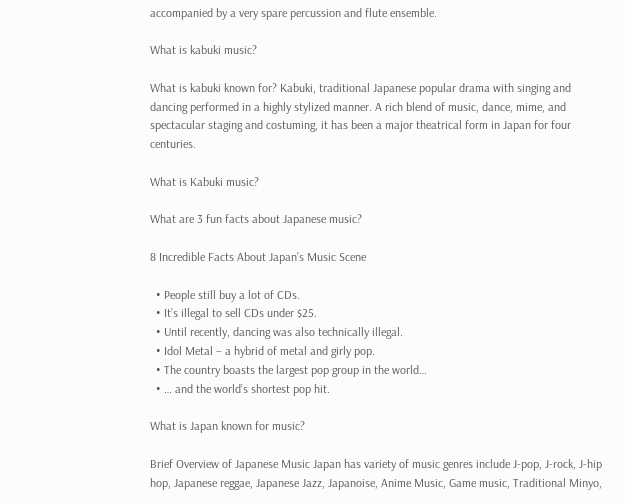accompanied by a very spare percussion and flute ensemble.

What is kabuki music?

What is kabuki known for? Kabuki, traditional Japanese popular drama with singing and dancing performed in a highly stylized manner. A rich blend of music, dance, mime, and spectacular staging and costuming, it has been a major theatrical form in Japan for four centuries.

What is Kabuki music?

What are 3 fun facts about Japanese music?

8 Incredible Facts About Japan’s Music Scene

  • People still buy a lot of CDs.
  • It’s illegal to sell CDs under $25.
  • Until recently, dancing was also technically illegal.
  • Idol Metal – a hybrid of metal and girly pop.
  • The country boasts the largest pop group in the world…
  • … and the world’s shortest pop hit.

What is Japan known for music?

Brief Overview of Japanese Music Japan has variety of music genres include J-pop, J-rock, J-hip hop, Japanese reggae, Japanese Jazz, Japanoise, Anime Music, Game music, Traditional Minyo,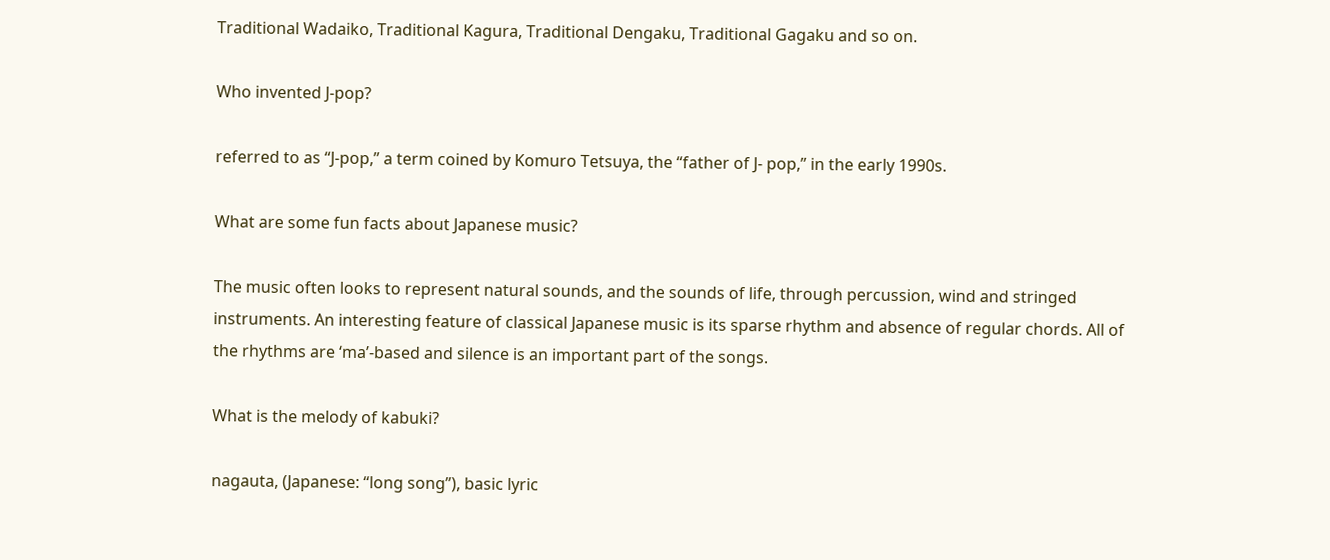Traditional Wadaiko, Traditional Kagura, Traditional Dengaku, Traditional Gagaku and so on.

Who invented J-pop?

referred to as “J-pop,” a term coined by Komuro Tetsuya, the “father of J- pop,” in the early 1990s.

What are some fun facts about Japanese music?

The music often looks to represent natural sounds, and the sounds of life, through percussion, wind and stringed instruments. An interesting feature of classical Japanese music is its sparse rhythm and absence of regular chords. All of the rhythms are ‘ma’-based and silence is an important part of the songs.

What is the melody of kabuki?

nagauta, (Japanese: “long song”), basic lyric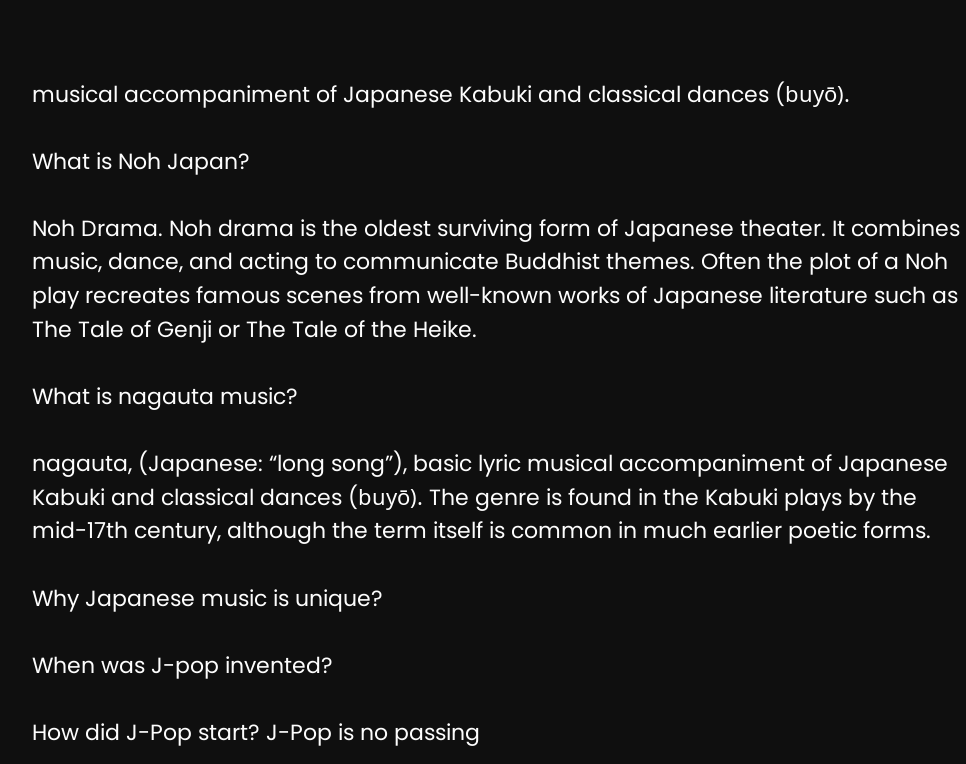musical accompaniment of Japanese Kabuki and classical dances (buyō).

What is Noh Japan?

Noh Drama. Noh drama is the oldest surviving form of Japanese theater. It combines music, dance, and acting to communicate Buddhist themes. Often the plot of a Noh play recreates famous scenes from well-known works of Japanese literature such as The Tale of Genji or The Tale of the Heike.

What is nagauta music?

nagauta, (Japanese: “long song”), basic lyric musical accompaniment of Japanese Kabuki and classical dances (buyō). The genre is found in the Kabuki plays by the mid-17th century, although the term itself is common in much earlier poetic forms.

Why Japanese music is unique?

When was J-pop invented?

How did J-Pop start? J-Pop is no passing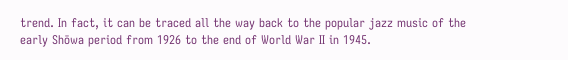trend. In fact, it can be traced all the way back to the popular jazz music of the early Shōwa period from 1926 to the end of World War II in 1945.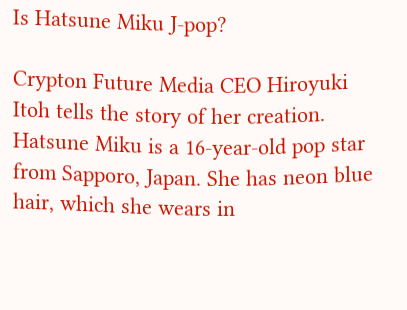Is Hatsune Miku J-pop?

Crypton Future Media CEO Hiroyuki Itoh tells the story of her creation. Hatsune Miku is a 16-year-old pop star from Sapporo, Japan. She has neon blue hair, which she wears in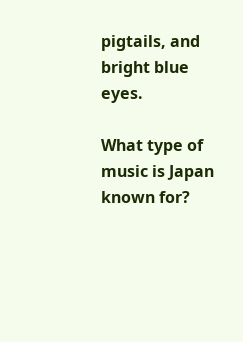pigtails, and bright blue eyes.

What type of music is Japan known for?